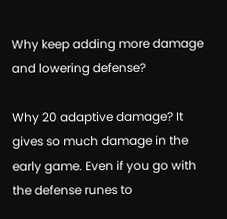Why keep adding more damage and lowering defense?

Why 20 adaptive damage? It gives so much damage in the early game. Even if you go with the defense runes to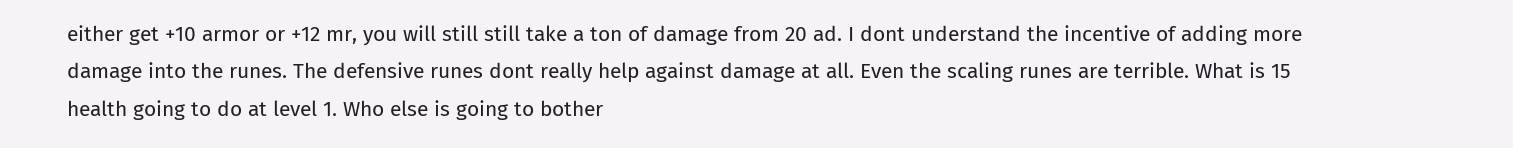either get +10 armor or +12 mr, you will still still take a ton of damage from 20 ad. I dont understand the incentive of adding more damage into the runes. The defensive runes dont really help against damage at all. Even the scaling runes are terrible. What is 15 health going to do at level 1. Who else is going to bother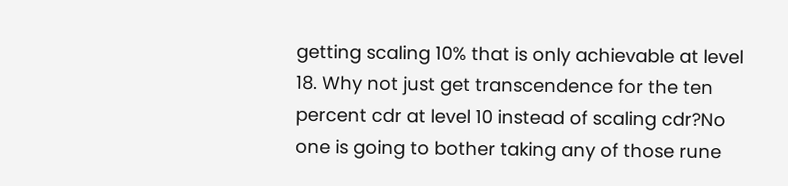getting scaling 10% that is only achievable at level 18. Why not just get transcendence for the ten percent cdr at level 10 instead of scaling cdr?No one is going to bother taking any of those rune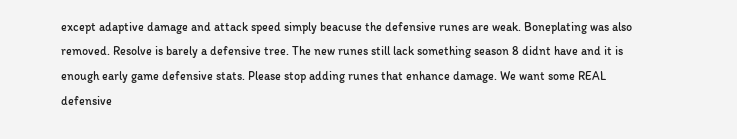except adaptive damage and attack speed simply beacuse the defensive runes are weak. Boneplating was also removed. Resolve is barely a defensive tree. The new runes still lack something season 8 didnt have and it is enough early game defensive stats. Please stop adding runes that enhance damage. We want some REAL defensive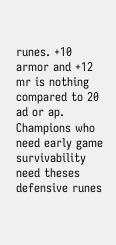runes. +10 armor and +12 mr is nothing compared to 20 ad or ap. Champions who need early game survivability need theses defensive runes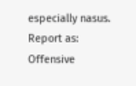especially nasus.
Report as:
Offensive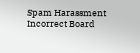Spam Harassment Incorrect Board